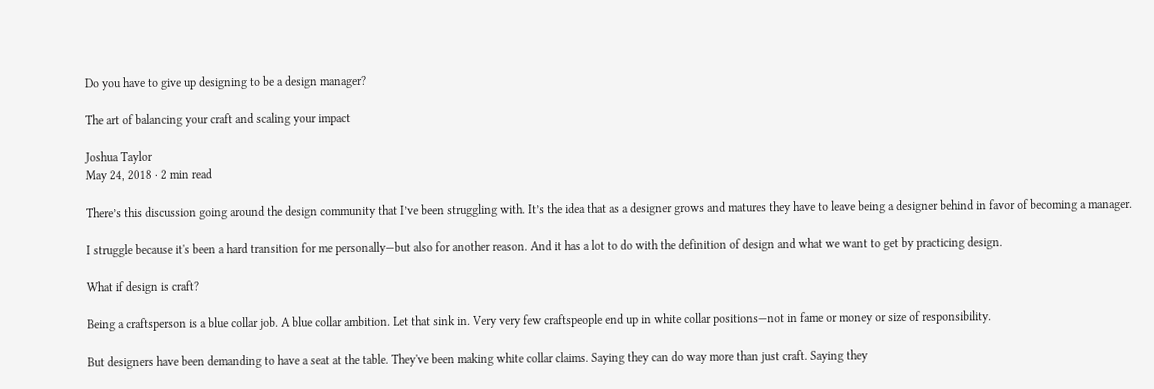Do you have to give up designing to be a design manager?

The art of balancing your craft and scaling your impact

Joshua Taylor
May 24, 2018 · 2 min read

There’s this discussion going around the design community that I’ve been struggling with. It’s the idea that as a designer grows and matures they have to leave being a designer behind in favor of becoming a manager.

I struggle because it's been a hard transition for me personally—but also for another reason. And it has a lot to do with the definition of design and what we want to get by practicing design.

What if design is craft?

Being a craftsperson is a blue collar job. A blue collar ambition. Let that sink in. Very very few craftspeople end up in white collar positions—not in fame or money or size of responsibility.

But designers have been demanding to have a seat at the table. They've been making white collar claims. Saying they can do way more than just craft. Saying they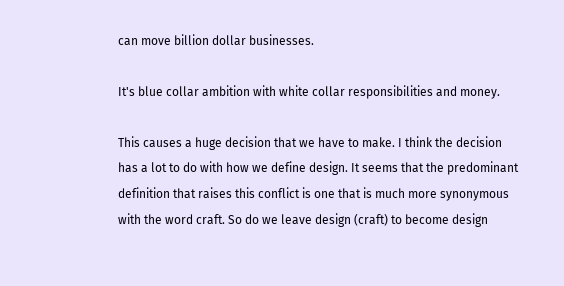can move billion dollar businesses.

It's blue collar ambition with white collar responsibilities and money.

This causes a huge decision that we have to make. I think the decision has a lot to do with how we define design. It seems that the predominant definition that raises this conflict is one that is much more synonymous with the word craft. So do we leave design (craft) to become design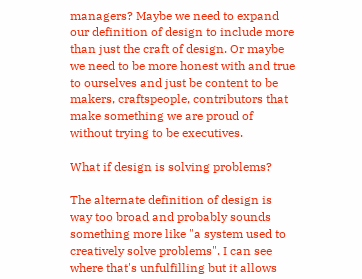managers? Maybe we need to expand our definition of design to include more than just the craft of design. Or maybe we need to be more honest with and true to ourselves and just be content to be makers, craftspeople, contributors that make something we are proud of without trying to be executives.

What if design is solving problems?

The alternate definition of design is way too broad and probably sounds something more like "a system used to creatively solve problems". I can see where that's unfulfilling but it allows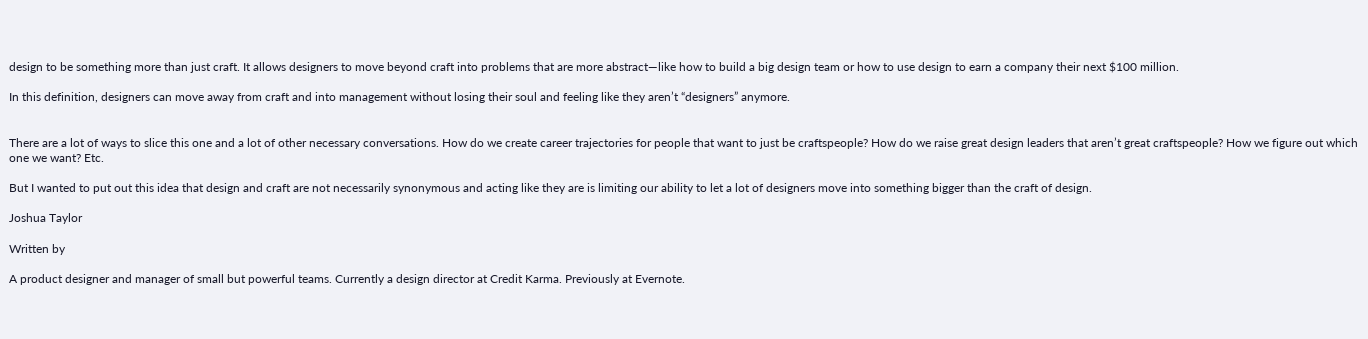design to be something more than just craft. It allows designers to move beyond craft into problems that are more abstract—like how to build a big design team or how to use design to earn a company their next $100 million.

In this definition, designers can move away from craft and into management without losing their soul and feeling like they aren’t “designers” anymore.


There are a lot of ways to slice this one and a lot of other necessary conversations. How do we create career trajectories for people that want to just be craftspeople? How do we raise great design leaders that aren’t great craftspeople? How we figure out which one we want? Etc.

But I wanted to put out this idea that design and craft are not necessarily synonymous and acting like they are is limiting our ability to let a lot of designers move into something bigger than the craft of design.

Joshua Taylor

Written by

A product designer and manager of small but powerful teams. Currently a design director at Credit Karma. Previously at Evernote.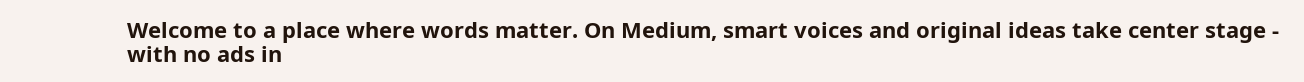Welcome to a place where words matter. On Medium, smart voices and original ideas take center stage - with no ads in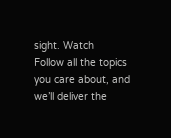sight. Watch
Follow all the topics you care about, and we’ll deliver the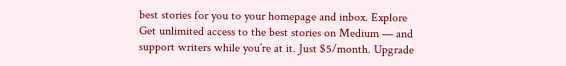best stories for you to your homepage and inbox. Explore
Get unlimited access to the best stories on Medium — and support writers while you’re at it. Just $5/month. Upgrade